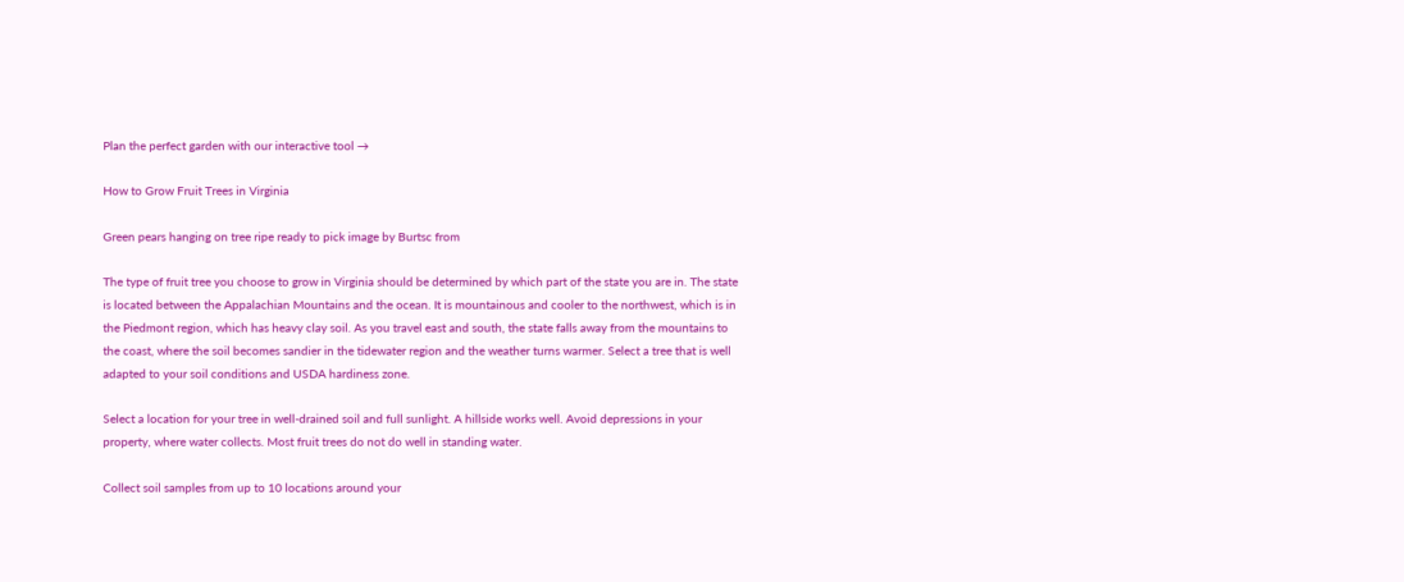Plan the perfect garden with our interactive tool →

How to Grow Fruit Trees in Virginia

Green pears hanging on tree ripe ready to pick image by Burtsc from

The type of fruit tree you choose to grow in Virginia should be determined by which part of the state you are in. The state is located between the Appalachian Mountains and the ocean. It is mountainous and cooler to the northwest, which is in the Piedmont region, which has heavy clay soil. As you travel east and south, the state falls away from the mountains to the coast, where the soil becomes sandier in the tidewater region and the weather turns warmer. Select a tree that is well adapted to your soil conditions and USDA hardiness zone.

Select a location for your tree in well-drained soil and full sunlight. A hillside works well. Avoid depressions in your property, where water collects. Most fruit trees do not do well in standing water.

Collect soil samples from up to 10 locations around your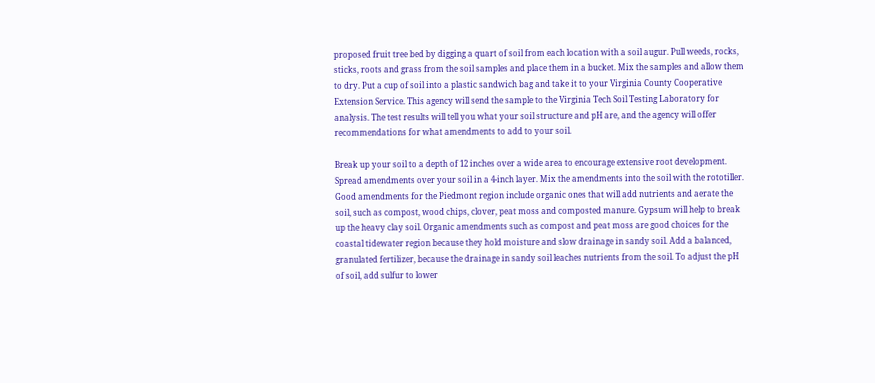proposed fruit tree bed by digging a quart of soil from each location with a soil augur. Pull weeds, rocks, sticks, roots and grass from the soil samples and place them in a bucket. Mix the samples and allow them to dry. Put a cup of soil into a plastic sandwich bag and take it to your Virginia County Cooperative Extension Service. This agency will send the sample to the Virginia Tech Soil Testing Laboratory for analysis. The test results will tell you what your soil structure and pH are, and the agency will offer recommendations for what amendments to add to your soil.

Break up your soil to a depth of 12 inches over a wide area to encourage extensive root development. Spread amendments over your soil in a 4-inch layer. Mix the amendments into the soil with the rototiller. Good amendments for the Piedmont region include organic ones that will add nutrients and aerate the soil, such as compost, wood chips, clover, peat moss and composted manure. Gypsum will help to break up the heavy clay soil. Organic amendments such as compost and peat moss are good choices for the coastal tidewater region because they hold moisture and slow drainage in sandy soil. Add a balanced, granulated fertilizer, because the drainage in sandy soil leaches nutrients from the soil. To adjust the pH of soil, add sulfur to lower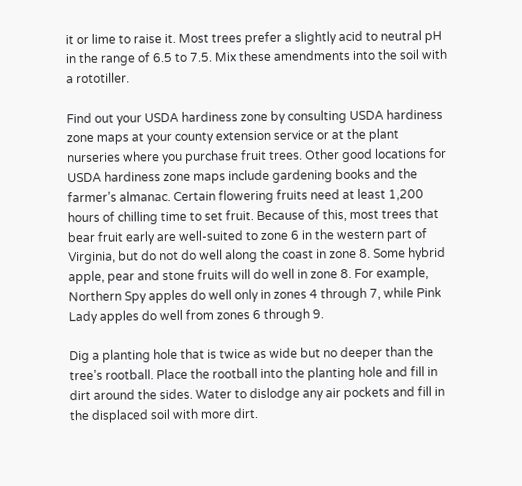it or lime to raise it. Most trees prefer a slightly acid to neutral pH in the range of 6.5 to 7.5. Mix these amendments into the soil with a rototiller.

Find out your USDA hardiness zone by consulting USDA hardiness zone maps at your county extension service or at the plant nurseries where you purchase fruit trees. Other good locations for USDA hardiness zone maps include gardening books and the farmer’s almanac. Certain flowering fruits need at least 1,200 hours of chilling time to set fruit. Because of this, most trees that bear fruit early are well-suited to zone 6 in the western part of Virginia, but do not do well along the coast in zone 8. Some hybrid apple, pear and stone fruits will do well in zone 8. For example, Northern Spy apples do well only in zones 4 through 7, while Pink Lady apples do well from zones 6 through 9.

Dig a planting hole that is twice as wide but no deeper than the tree’s rootball. Place the rootball into the planting hole and fill in dirt around the sides. Water to dislodge any air pockets and fill in the displaced soil with more dirt.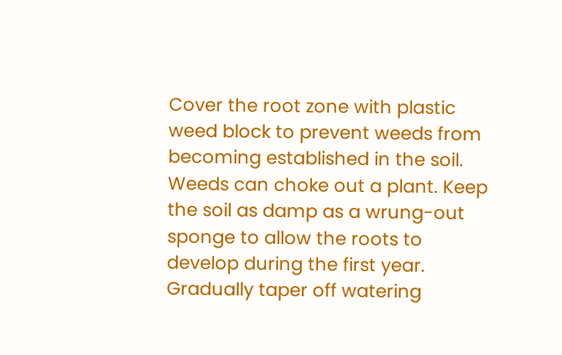Cover the root zone with plastic weed block to prevent weeds from becoming established in the soil. Weeds can choke out a plant. Keep the soil as damp as a wrung-out sponge to allow the roots to develop during the first year. Gradually taper off watering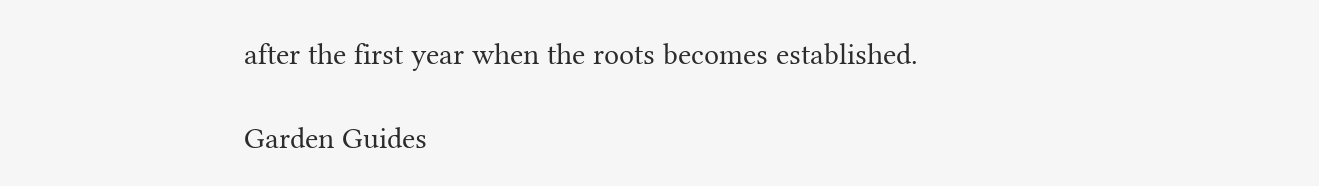after the first year when the roots becomes established.

Garden Guides